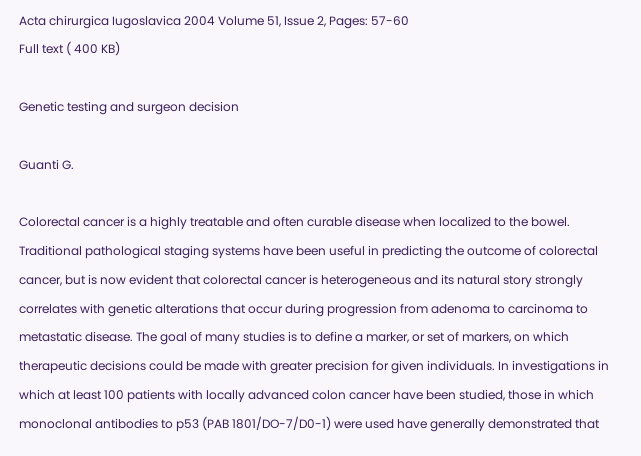Acta chirurgica Iugoslavica 2004 Volume 51, Issue 2, Pages: 57-60
Full text ( 400 KB)

Genetic testing and surgeon decision

Guanti G.

Colorectal cancer is a highly treatable and often curable disease when localized to the bowel. Traditional pathological staging systems have been useful in predicting the outcome of colorectal cancer, but is now evident that colorectal cancer is heterogeneous and its natural story strongly correlates with genetic alterations that occur during progression from adenoma to carcinoma to metastatic disease. The goal of many studies is to define a marker, or set of markers, on which therapeutic decisions could be made with greater precision for given individuals. In investigations in which at least 100 patients with locally advanced colon cancer have been studied, those in which monoclonal antibodies to p53 (PAB 1801/DO-7/D0-1) were used have generally demonstrated that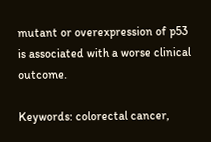mutant or overexpression of p53 is associated with a worse clinical outcome.

Keywords: colorectal cancer,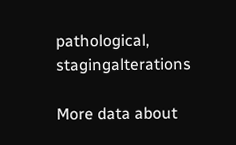pathological, stagingalterations

More data about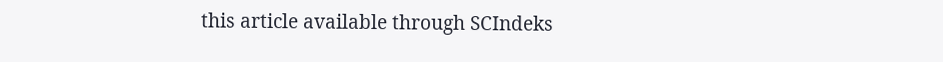this article available through SCIndeks